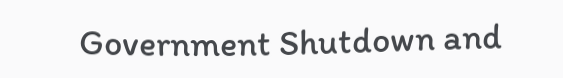Government Shutdown and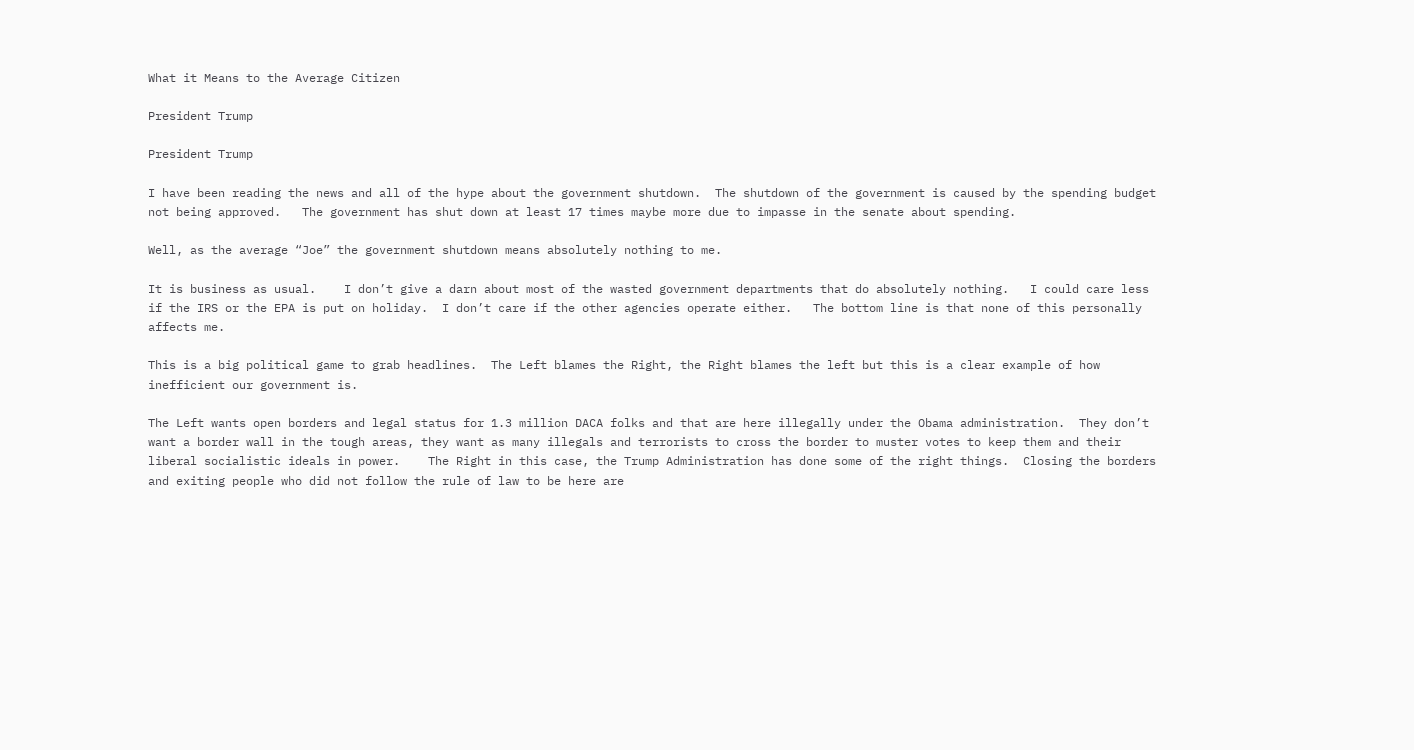What it Means to the Average Citizen

President Trump

President Trump

I have been reading the news and all of the hype about the government shutdown.  The shutdown of the government is caused by the spending budget not being approved.   The government has shut down at least 17 times maybe more due to impasse in the senate about spending.

Well, as the average “Joe” the government shutdown means absolutely nothing to me.

It is business as usual.    I don’t give a darn about most of the wasted government departments that do absolutely nothing.   I could care less if the IRS or the EPA is put on holiday.  I don’t care if the other agencies operate either.   The bottom line is that none of this personally affects me.

This is a big political game to grab headlines.  The Left blames the Right, the Right blames the left but this is a clear example of how inefficient our government is.

The Left wants open borders and legal status for 1.3 million DACA folks and that are here illegally under the Obama administration.  They don’t want a border wall in the tough areas, they want as many illegals and terrorists to cross the border to muster votes to keep them and their liberal socialistic ideals in power.    The Right in this case, the Trump Administration has done some of the right things.  Closing the borders and exiting people who did not follow the rule of law to be here are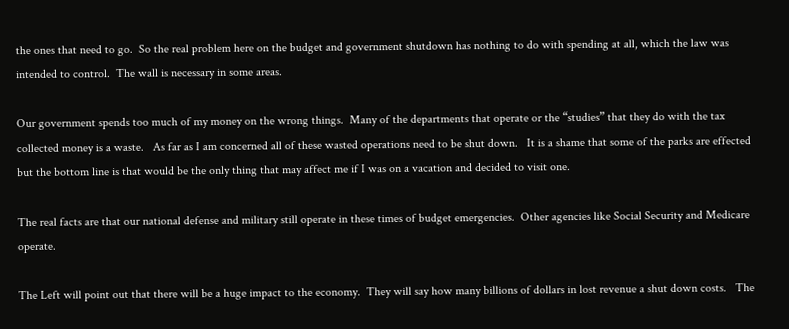the ones that need to go.  So the real problem here on the budget and government shutdown has nothing to do with spending at all, which the law was intended to control.  The wall is necessary in some areas.

Our government spends too much of my money on the wrong things.  Many of the departments that operate or the “studies” that they do with the tax collected money is a waste.   As far as I am concerned all of these wasted operations need to be shut down.   It is a shame that some of the parks are effected but the bottom line is that would be the only thing that may affect me if I was on a vacation and decided to visit one.

The real facts are that our national defense and military still operate in these times of budget emergencies.  Other agencies like Social Security and Medicare operate.

The Left will point out that there will be a huge impact to the economy.  They will say how many billions of dollars in lost revenue a shut down costs.   The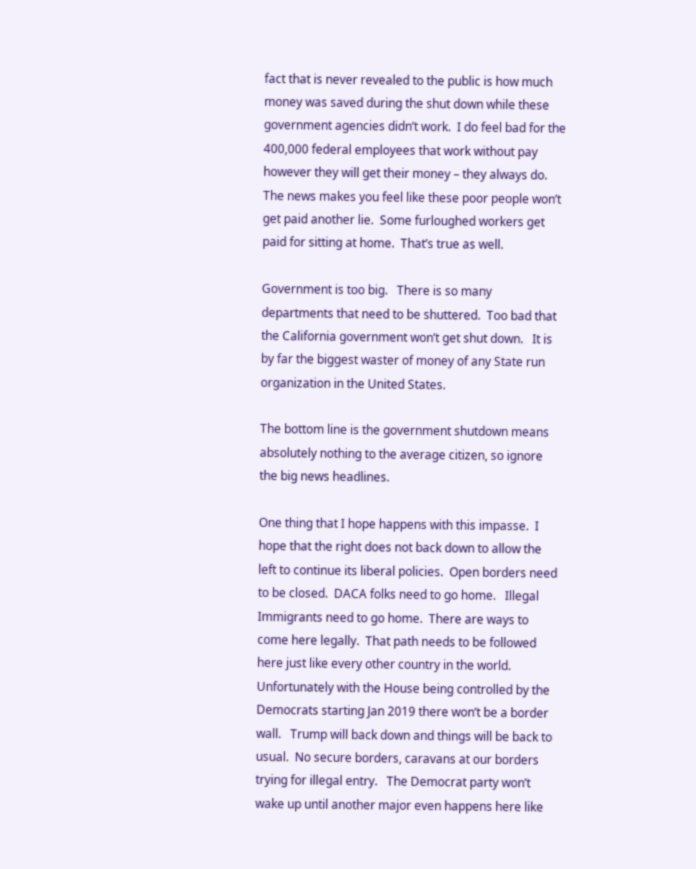fact that is never revealed to the public is how much money was saved during the shut down while these government agencies didn’t work.  I do feel bad for the 400,000 federal employees that work without pay however they will get their money – they always do.  The news makes you feel like these poor people won’t get paid another lie.  Some furloughed workers get paid for sitting at home.  That’s true as well.

Government is too big.   There is so many departments that need to be shuttered.  Too bad that the California government won’t get shut down.   It is by far the biggest waster of money of any State run organization in the United States.

The bottom line is the government shutdown means absolutely nothing to the average citizen, so ignore the big news headlines.

One thing that I hope happens with this impasse.  I hope that the right does not back down to allow the left to continue its liberal policies.  Open borders need to be closed.  DACA folks need to go home.   Illegal Immigrants need to go home.  There are ways to come here legally.  That path needs to be followed here just like every other country in the world.  Unfortunately with the House being controlled by the Democrats starting Jan 2019 there won’t be a border wall.   Trump will back down and things will be back to usual.  No secure borders, caravans at our borders trying for illegal entry.   The Democrat party won’t wake up until another major even happens here like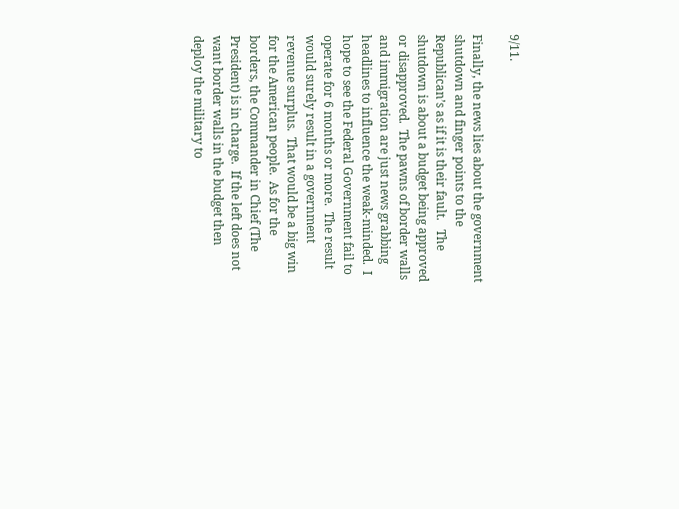9/11.

Finally, the news lies about the government shutdown and finger points to the Republican’s as if it is their fault.   The shutdown is about a budget being approved or disapproved.  The pawns of border walls and immigration are just news grabbing headlines to influence the weak-minded.  I hope to see the Federal Government fail to operate for 6 months or more.  The result would surely result in a government revenue surplus.  That would be a big win for the American people.  As for the borders, the Commander in Chief (The President) is in charge.  If the left does not want border walls in the budget then deploy the military to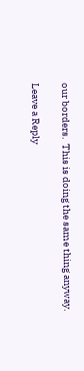our borders.  This is doing the same thing anyway.

Leave a Reply